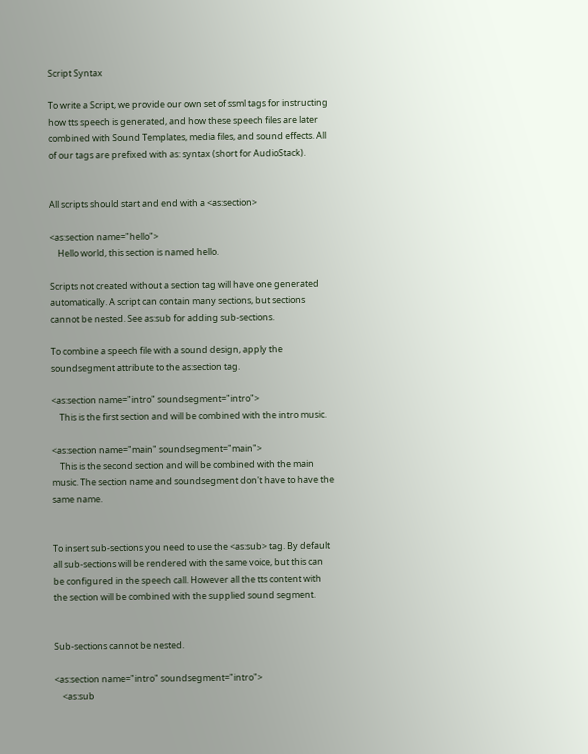Script Syntax

To write a Script, we provide our own set of ssml tags for instructing how tts speech is generated, and how these speech files are later combined with Sound Templates, media files, and sound effects. All of our tags are prefixed with as: syntax (short for AudioStack).


All scripts should start and end with a <as:section>

<as:section name="hello">
    Hello world, this section is named hello.

Scripts not created without a section tag will have one generated automatically. A script can contain many sections, but sections cannot be nested. See as:sub for adding sub-sections.

To combine a speech file with a sound design, apply the soundsegment attribute to the as:section tag.

<as:section name="intro" soundsegment="intro">
    This is the first section and will be combined with the intro music.

<as:section name="main" soundsegment="main">
    This is the second section and will be combined with the main music. The section name and soundsegment don't have to have the same name.


To insert sub-sections you need to use the <as:sub> tag. By default all sub-sections will be rendered with the same voice, but this can be configured in the speech call. However all the tts content with the section will be combined with the supplied sound segment.


Sub-sections cannot be nested.

<as:section name="intro" soundsegment="intro">
    <as:sub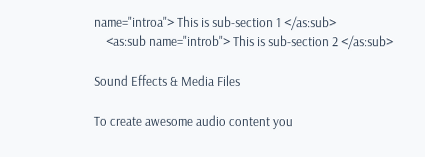name="introa"> This is sub-section 1 </as:sub>
    <as:sub name="introb"> This is sub-section 2 </as:sub>

Sound Effects & Media Files

To create awesome audio content you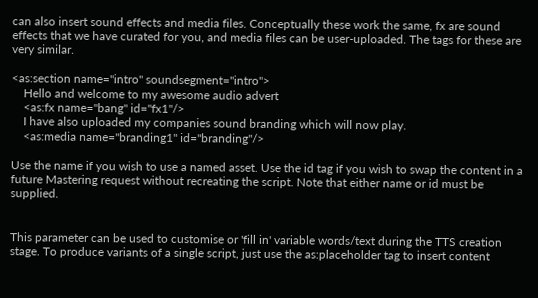can also insert sound effects and media files. Conceptually these work the same, fx are sound effects that we have curated for you, and media files can be user-uploaded. The tags for these are very similar.

<as:section name="intro" soundsegment="intro">
    Hello and welcome to my awesome audio advert
    <as:fx name="bang" id="fx1"/>
    I have also uploaded my companies sound branding which will now play.
    <as:media name="branding1" id="branding"/>

Use the name if you wish to use a named asset. Use the id tag if you wish to swap the content in a future Mastering request without recreating the script. Note that either name or id must be supplied.


This parameter can be used to customise or 'fill in' variable words/text during the TTS creation stage. To produce variants of a single script, just use the as:placeholder tag to insert content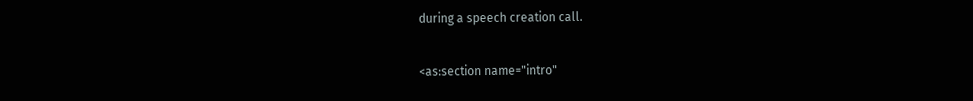during a speech creation call.

<as:section name="intro"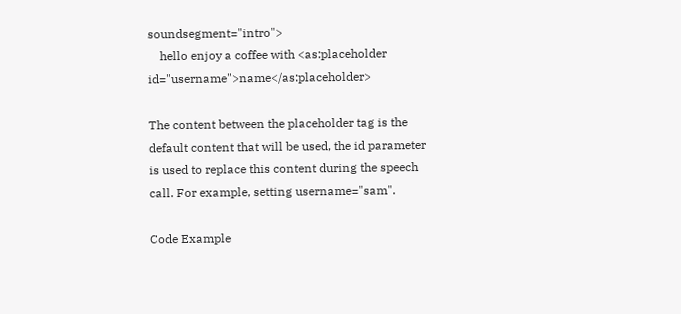soundsegment="intro">
    hello enjoy a coffee with <as:placeholder id="username">name</as:placeholder>

The content between the placeholder tag is the default content that will be used, the id parameter is used to replace this content during the speech call. For example, setting username="sam".

Code Example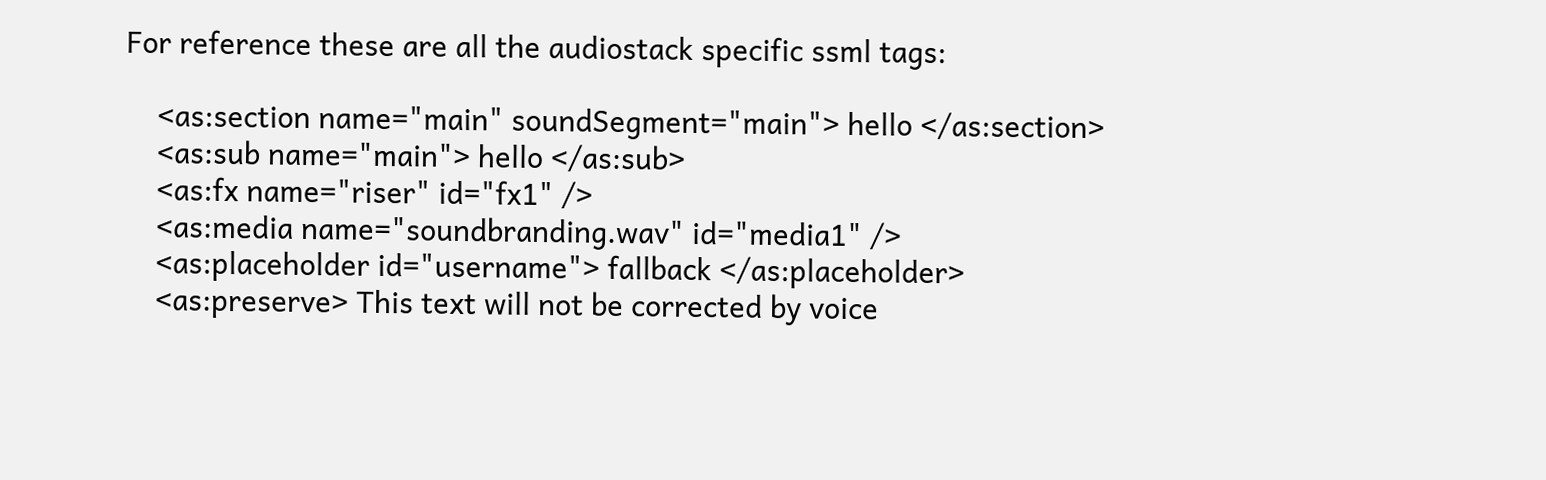For reference these are all the audiostack specific ssml tags:

    <as:section name="main" soundSegment="main"> hello </as:section>
    <as:sub name="main"> hello </as:sub>
    <as:fx name="riser" id="fx1" />
    <as:media name="soundbranding.wav" id="media1" />
    <as:placeholder id="username"> fallback </as:placeholder>
    <as:preserve> This text will not be corrected by voice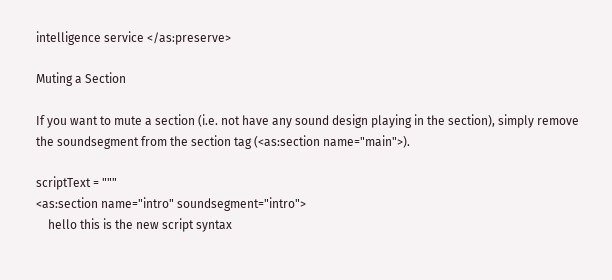intelligence service </as:preserve>

Muting a Section

If you want to mute a section (i.e. not have any sound design playing in the section), simply remove the soundsegment from the section tag (<as:section name="main">).

scriptText = """
<as:section name="intro" soundsegment="intro">
    hello this is the new script syntax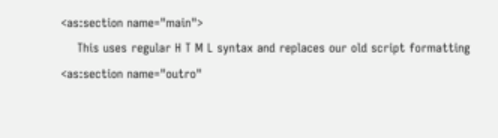<as:section name="main">
    This uses regular H T M L syntax and replaces our old script formatting
<as:section name="outro"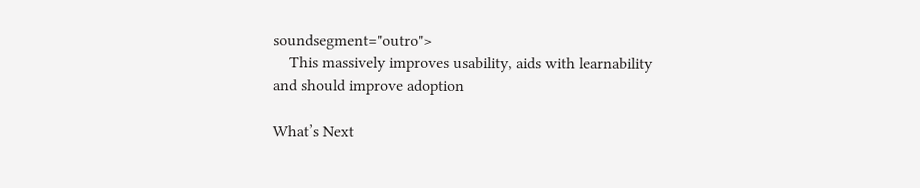soundsegment="outro">
    This massively improves usability, aids with learnability and should improve adoption

What’s Next